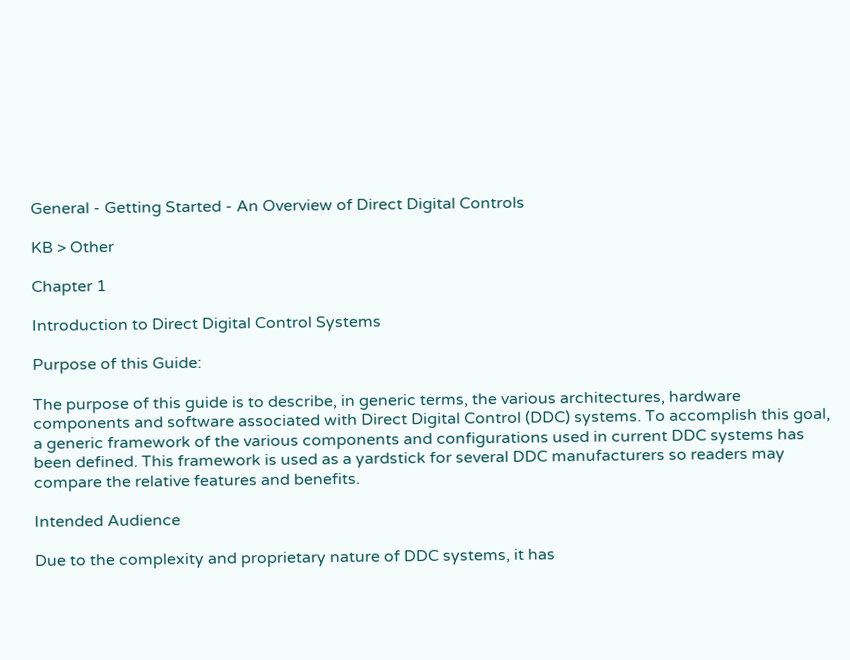General - Getting Started - An Overview of Direct Digital Controls

KB > Other

Chapter 1

Introduction to Direct Digital Control Systems

Purpose of this Guide:

The purpose of this guide is to describe, in generic terms, the various architectures, hardware components and software associated with Direct Digital Control (DDC) systems. To accomplish this goal, a generic framework of the various components and configurations used in current DDC systems has been defined. This framework is used as a yardstick for several DDC manufacturers so readers may compare the relative features and benefits.

Intended Audience

Due to the complexity and proprietary nature of DDC systems, it has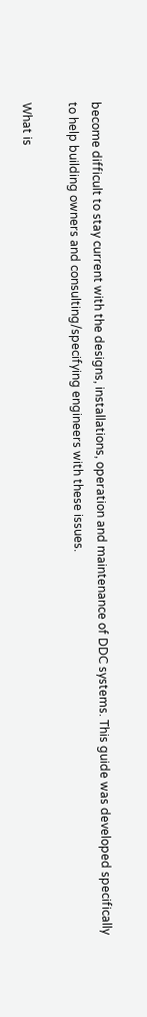become difficult to stay current with the designs, installations, operation and maintenance of DDC systems. This guide was developed specifically to help building owners and consulting/specifying engineers with these issues.

What is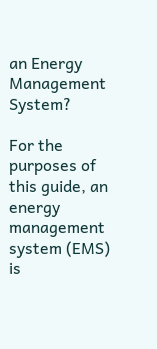an Energy Management System?

For the purposes of this guide, an energy management system (EMS) is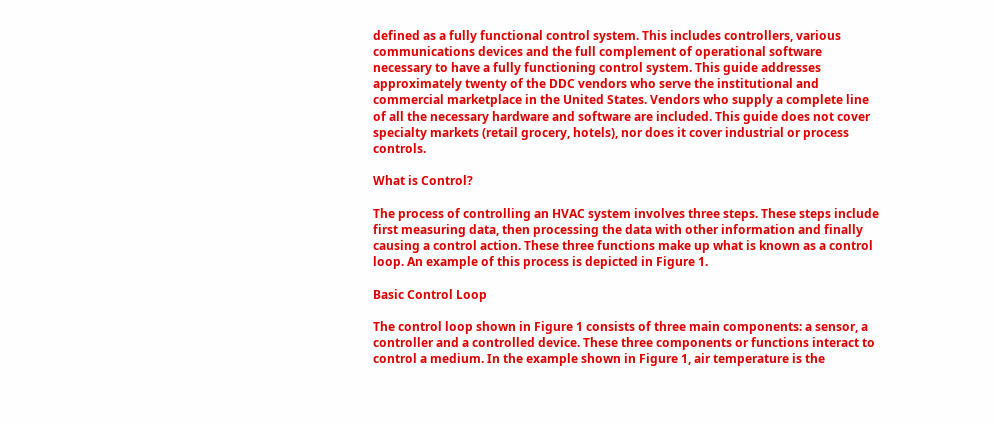defined as a fully functional control system. This includes controllers, various communications devices and the full complement of operational software necessary to have a fully functioning control system. This guide addresses approximately twenty of the DDC vendors who serve the institutional and commercial marketplace in the United States. Vendors who supply a complete line of all the necessary hardware and software are included. This guide does not cover specialty markets (retail grocery, hotels), nor does it cover industrial or process controls.

What is Control?

The process of controlling an HVAC system involves three steps. These steps include first measuring data, then processing the data with other information and finally causing a control action. These three functions make up what is known as a control loop. An example of this process is depicted in Figure 1.

Basic Control Loop

The control loop shown in Figure 1 consists of three main components: a sensor, a controller and a controlled device. These three components or functions interact to control a medium. In the example shown in Figure 1, air temperature is the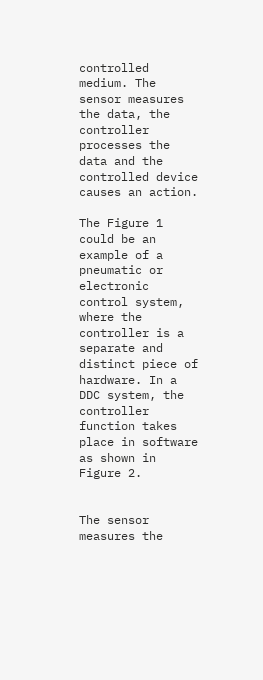controlled medium. The sensor measures the data, the controller processes the data and the controlled device causes an action.

The Figure 1 could be an example of a pneumatic or electronic control system, where the controller is a separate and distinct piece of hardware. In a DDC system, the controller function takes place in software as shown in Figure 2.


The sensor measures the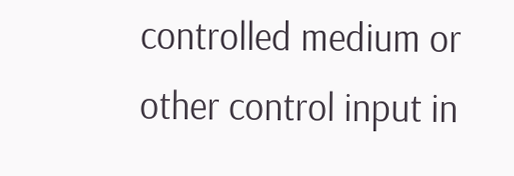controlled medium or other control input in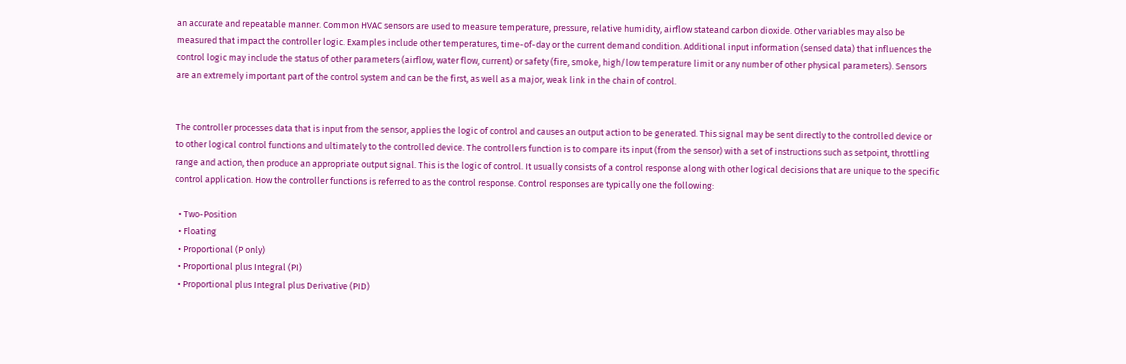an accurate and repeatable manner. Common HVAC sensors are used to measure temperature, pressure, relative humidity, airflow stateand carbon dioxide. Other variables may also be measured that impact the controller logic. Examples include other temperatures, time-of-day or the current demand condition. Additional input information (sensed data) that influences the control logic may include the status of other parameters (airflow, water flow, current) or safety (fire, smoke, high/low temperature limit or any number of other physical parameters). Sensors are an extremely important part of the control system and can be the first, as well as a major, weak link in the chain of control.


The controller processes data that is input from the sensor, applies the logic of control and causes an output action to be generated. This signal may be sent directly to the controlled device or to other logical control functions and ultimately to the controlled device. The controllers function is to compare its input (from the sensor) with a set of instructions such as setpoint, throttling range and action, then produce an appropriate output signal. This is the logic of control. It usually consists of a control response along with other logical decisions that are unique to the specific control application. How the controller functions is referred to as the control response. Control responses are typically one the following:

  • Two-Position
  • Floating
  • Proportional (P only)
  • Proportional plus Integral (PI)
  • Proportional plus Integral plus Derivative (PID)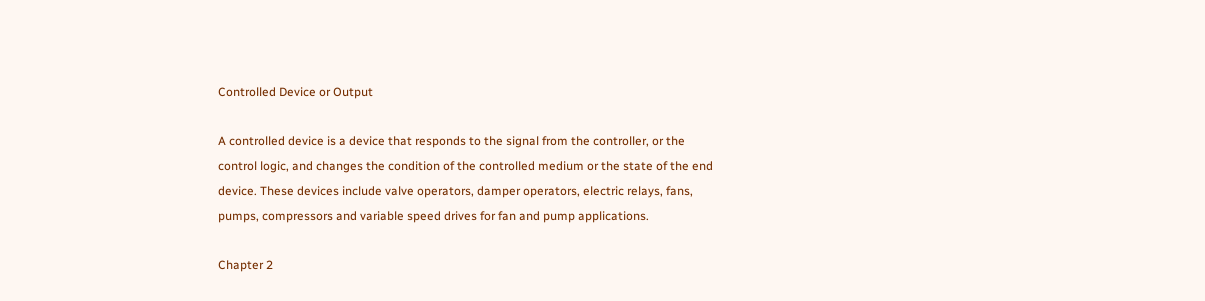Controlled Device or Output

A controlled device is a device that responds to the signal from the controller, or the control logic, and changes the condition of the controlled medium or the state of the end device. These devices include valve operators, damper operators, electric relays, fans, pumps, compressors and variable speed drives for fan and pump applications.

Chapter 2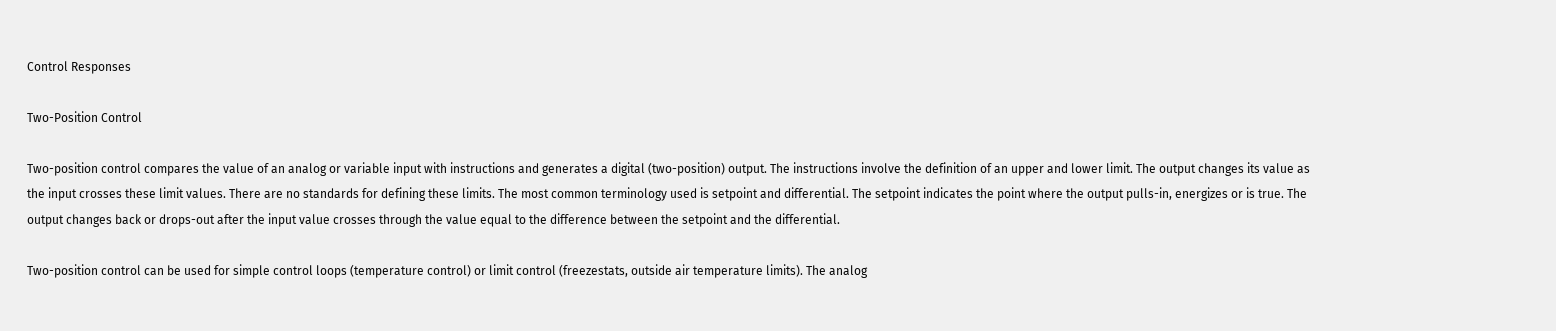Control Responses

Two-Position Control

Two-position control compares the value of an analog or variable input with instructions and generates a digital (two-position) output. The instructions involve the definition of an upper and lower limit. The output changes its value as the input crosses these limit values. There are no standards for defining these limits. The most common terminology used is setpoint and differential. The setpoint indicates the point where the output pulls-in, energizes or is true. The output changes back or drops-out after the input value crosses through the value equal to the difference between the setpoint and the differential.

Two-position control can be used for simple control loops (temperature control) or limit control (freezestats, outside air temperature limits). The analog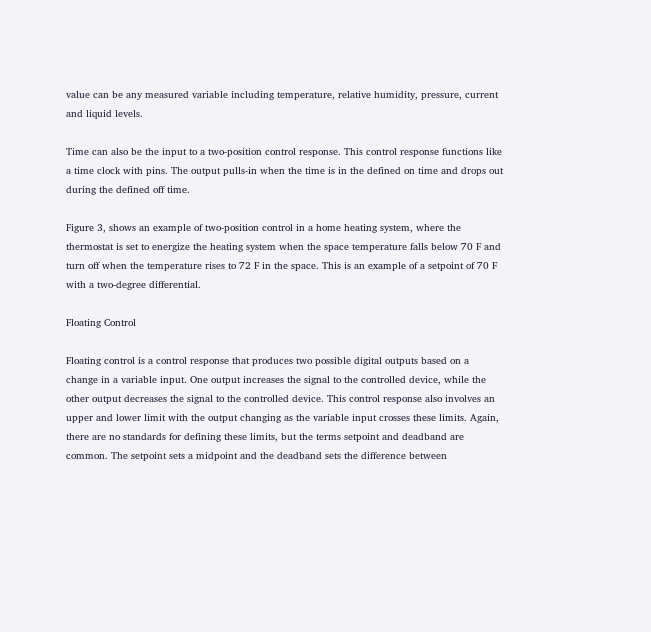value can be any measured variable including temperature, relative humidity, pressure, current and liquid levels.

Time can also be the input to a two-position control response. This control response functions like a time clock with pins. The output pulls-in when the time is in the defined on time and drops out during the defined off time.

Figure 3, shows an example of two-position control in a home heating system, where the thermostat is set to energize the heating system when the space temperature falls below 70 F and turn off when the temperature rises to 72 F in the space. This is an example of a setpoint of 70 F with a two-degree differential.

Floating Control

Floating control is a control response that produces two possible digital outputs based on a change in a variable input. One output increases the signal to the controlled device, while the other output decreases the signal to the controlled device. This control response also involves an upper and lower limit with the output changing as the variable input crosses these limits. Again, there are no standards for defining these limits, but the terms setpoint and deadband are common. The setpoint sets a midpoint and the deadband sets the difference between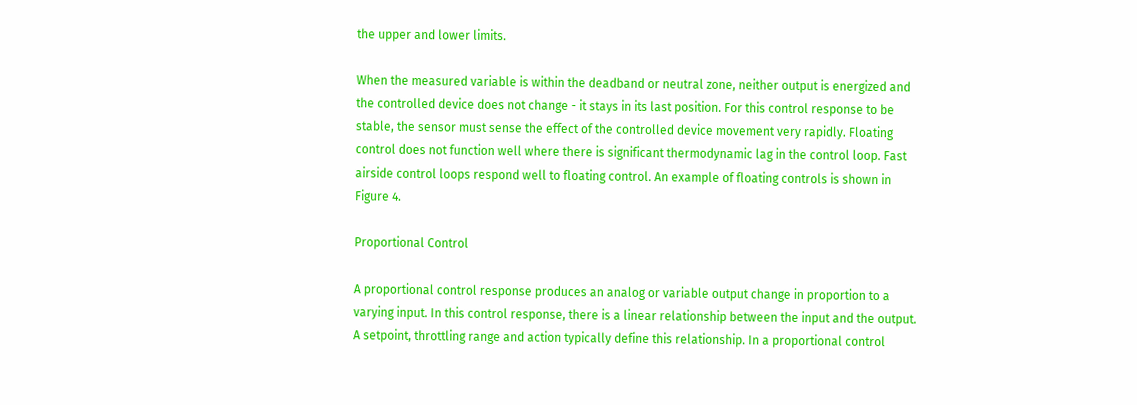the upper and lower limits.

When the measured variable is within the deadband or neutral zone, neither output is energized and the controlled device does not change - it stays in its last position. For this control response to be stable, the sensor must sense the effect of the controlled device movement very rapidly. Floating control does not function well where there is significant thermodynamic lag in the control loop. Fast airside control loops respond well to floating control. An example of floating controls is shown in Figure 4.

Proportional Control

A proportional control response produces an analog or variable output change in proportion to a varying input. In this control response, there is a linear relationship between the input and the output. A setpoint, throttling range and action typically define this relationship. In a proportional control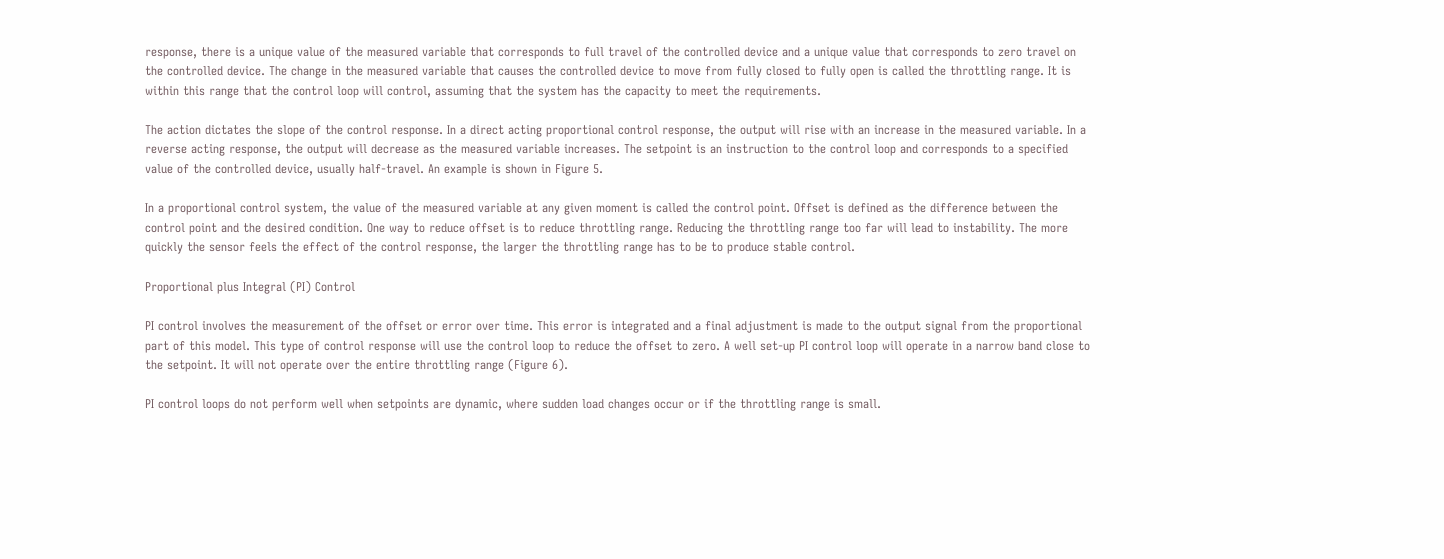response, there is a unique value of the measured variable that corresponds to full travel of the controlled device and a unique value that corresponds to zero travel on the controlled device. The change in the measured variable that causes the controlled device to move from fully closed to fully open is called the throttling range. It is within this range that the control loop will control, assuming that the system has the capacity to meet the requirements.

The action dictates the slope of the control response. In a direct acting proportional control response, the output will rise with an increase in the measured variable. In a reverse acting response, the output will decrease as the measured variable increases. The setpoint is an instruction to the control loop and corresponds to a specified value of the controlled device, usually half-travel. An example is shown in Figure 5.

In a proportional control system, the value of the measured variable at any given moment is called the control point. Offset is defined as the difference between the control point and the desired condition. One way to reduce offset is to reduce throttling range. Reducing the throttling range too far will lead to instability. The more quickly the sensor feels the effect of the control response, the larger the throttling range has to be to produce stable control.

Proportional plus Integral (PI) Control

PI control involves the measurement of the offset or error over time. This error is integrated and a final adjustment is made to the output signal from the proportional part of this model. This type of control response will use the control loop to reduce the offset to zero. A well set-up PI control loop will operate in a narrow band close to the setpoint. It will not operate over the entire throttling range (Figure 6).

PI control loops do not perform well when setpoints are dynamic, where sudden load changes occur or if the throttling range is small.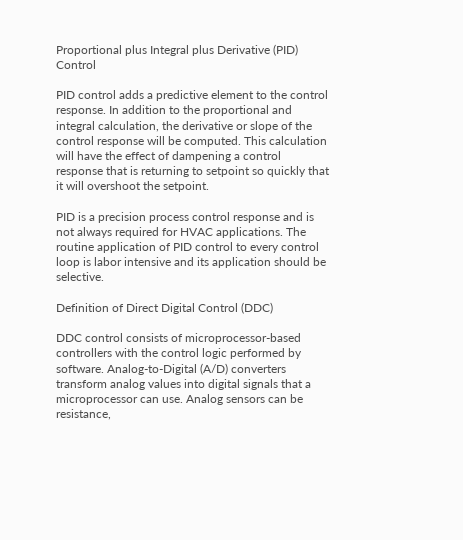Proportional plus Integral plus Derivative (PID) Control

PID control adds a predictive element to the control response. In addition to the proportional and integral calculation, the derivative or slope of the control response will be computed. This calculation will have the effect of dampening a control response that is returning to setpoint so quickly that it will overshoot the setpoint.

PID is a precision process control response and is not always required for HVAC applications. The routine application of PID control to every control loop is labor intensive and its application should be selective.

Definition of Direct Digital Control (DDC)

DDC control consists of microprocessor-based controllers with the control logic performed by software. Analog-to-Digital (A/D) converters transform analog values into digital signals that a microprocessor can use. Analog sensors can be resistance,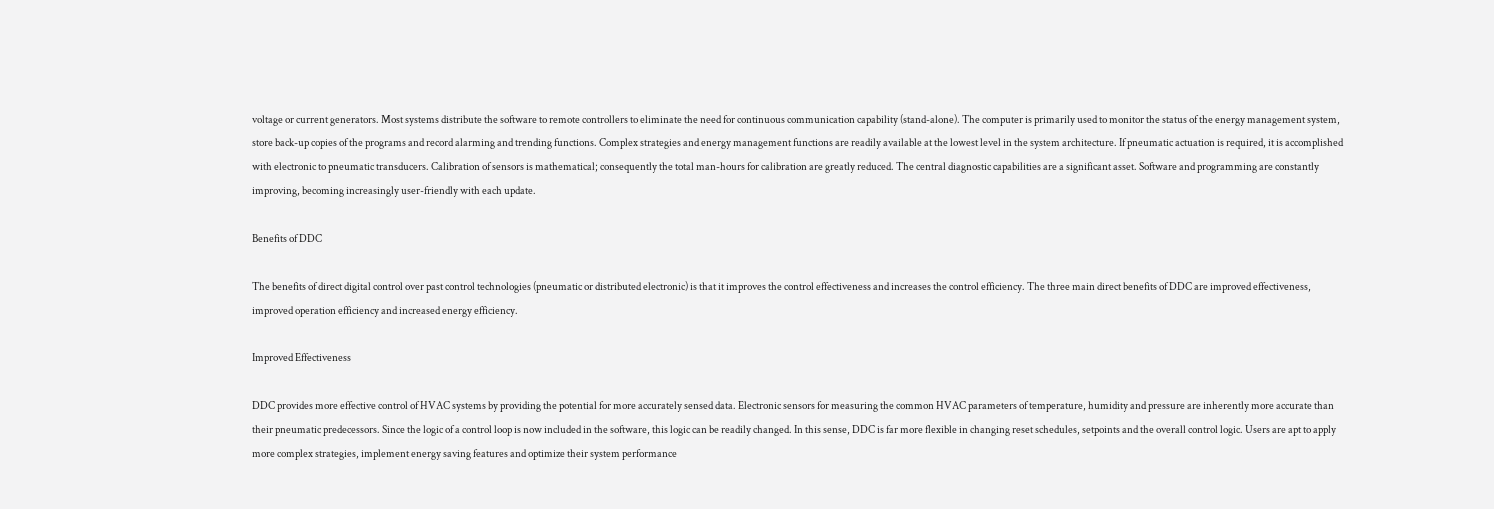voltage or current generators. Most systems distribute the software to remote controllers to eliminate the need for continuous communication capability (stand-alone). The computer is primarily used to monitor the status of the energy management system, store back-up copies of the programs and record alarming and trending functions. Complex strategies and energy management functions are readily available at the lowest level in the system architecture. If pneumatic actuation is required, it is accomplished with electronic to pneumatic transducers. Calibration of sensors is mathematical; consequently the total man-hours for calibration are greatly reduced. The central diagnostic capabilities are a significant asset. Software and programming are constantly improving, becoming increasingly user-friendly with each update.

Benefits of DDC

The benefits of direct digital control over past control technologies (pneumatic or distributed electronic) is that it improves the control effectiveness and increases the control efficiency. The three main direct benefits of DDC are improved effectiveness, improved operation efficiency and increased energy efficiency.

Improved Effectiveness

DDC provides more effective control of HVAC systems by providing the potential for more accurately sensed data. Electronic sensors for measuring the common HVAC parameters of temperature, humidity and pressure are inherently more accurate than their pneumatic predecessors. Since the logic of a control loop is now included in the software, this logic can be readily changed. In this sense, DDC is far more flexible in changing reset schedules, setpoints and the overall control logic. Users are apt to apply more complex strategies, implement energy saving features and optimize their system performance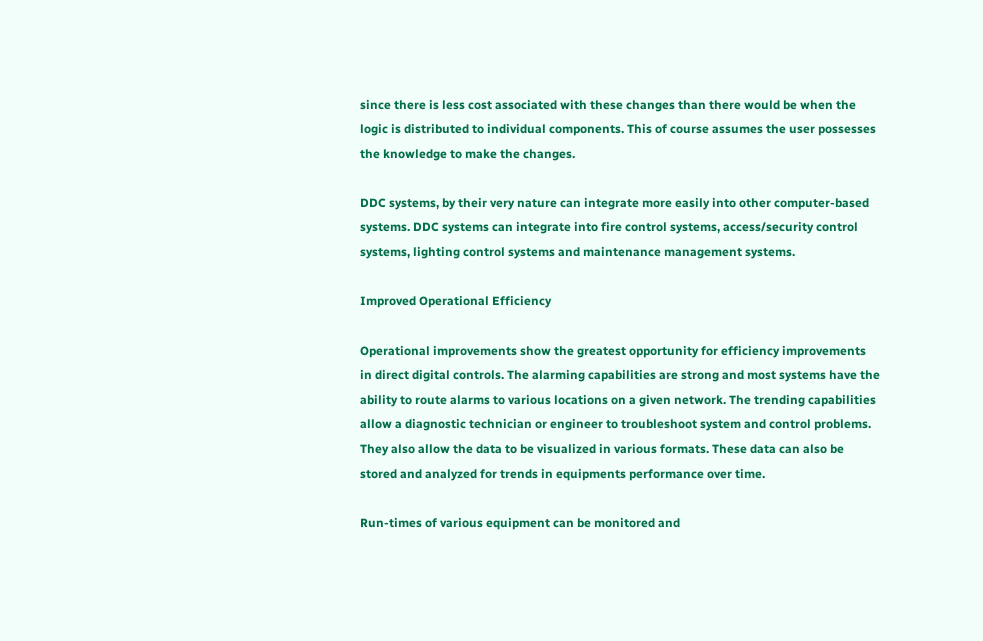since there is less cost associated with these changes than there would be when the logic is distributed to individual components. This of course assumes the user possesses the knowledge to make the changes.

DDC systems, by their very nature can integrate more easily into other computer-based systems. DDC systems can integrate into fire control systems, access/security control systems, lighting control systems and maintenance management systems.

Improved Operational Efficiency

Operational improvements show the greatest opportunity for efficiency improvements in direct digital controls. The alarming capabilities are strong and most systems have the ability to route alarms to various locations on a given network. The trending capabilities allow a diagnostic technician or engineer to troubleshoot system and control problems. They also allow the data to be visualized in various formats. These data can also be stored and analyzed for trends in equipments performance over time.

Run-times of various equipment can be monitored and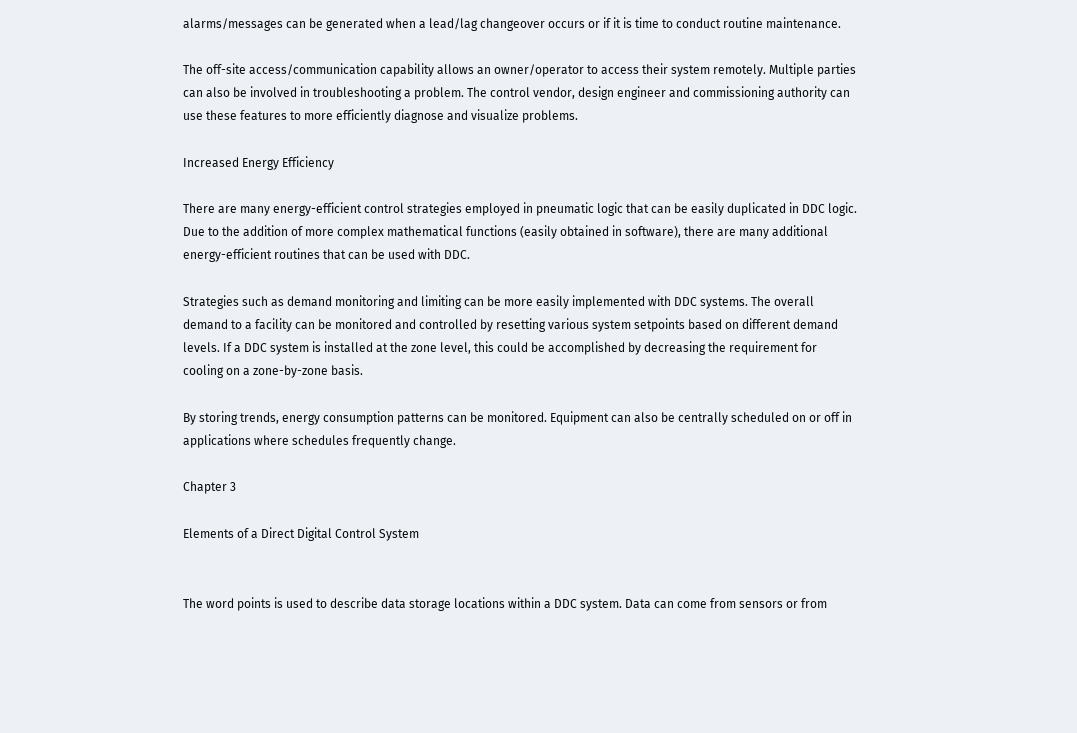alarms/messages can be generated when a lead/lag changeover occurs or if it is time to conduct routine maintenance.

The off-site access/communication capability allows an owner/operator to access their system remotely. Multiple parties can also be involved in troubleshooting a problem. The control vendor, design engineer and commissioning authority can use these features to more efficiently diagnose and visualize problems.

Increased Energy Efficiency

There are many energy-efficient control strategies employed in pneumatic logic that can be easily duplicated in DDC logic. Due to the addition of more complex mathematical functions (easily obtained in software), there are many additional energy-efficient routines that can be used with DDC.

Strategies such as demand monitoring and limiting can be more easily implemented with DDC systems. The overall demand to a facility can be monitored and controlled by resetting various system setpoints based on different demand levels. If a DDC system is installed at the zone level, this could be accomplished by decreasing the requirement for cooling on a zone-by-zone basis.

By storing trends, energy consumption patterns can be monitored. Equipment can also be centrally scheduled on or off in applications where schedules frequently change.

Chapter 3

Elements of a Direct Digital Control System


The word points is used to describe data storage locations within a DDC system. Data can come from sensors or from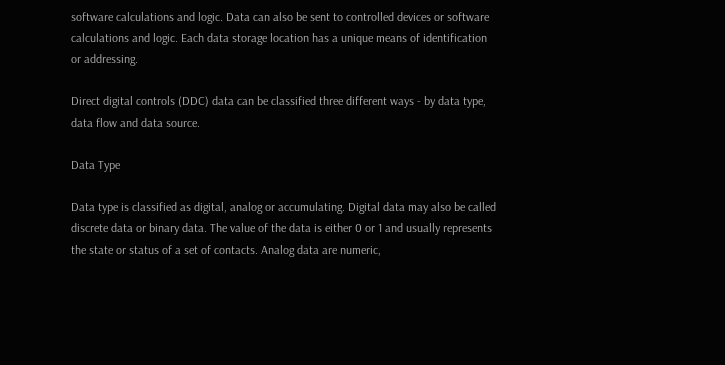software calculations and logic. Data can also be sent to controlled devices or software calculations and logic. Each data storage location has a unique means of identification or addressing.

Direct digital controls (DDC) data can be classified three different ways - by data type, data flow and data source.

Data Type

Data type is classified as digital, analog or accumulating. Digital data may also be called discrete data or binary data. The value of the data is either 0 or 1 and usually represents the state or status of a set of contacts. Analog data are numeric,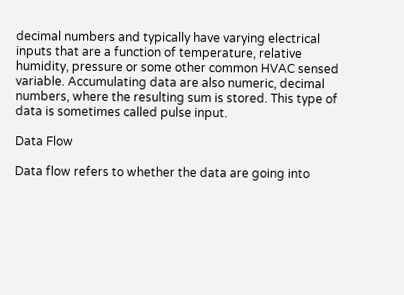decimal numbers and typically have varying electrical inputs that are a function of temperature, relative humidity, pressure or some other common HVAC sensed variable. Accumulating data are also numeric, decimal numbers, where the resulting sum is stored. This type of data is sometimes called pulse input.

Data Flow

Data flow refers to whether the data are going into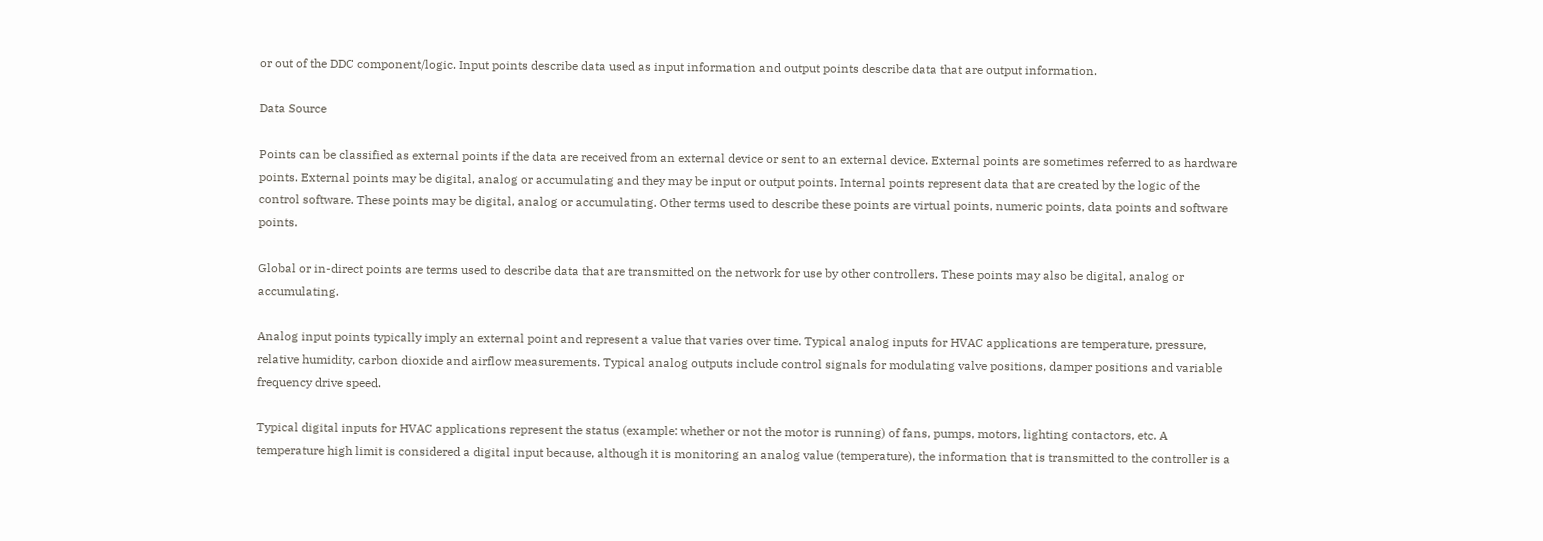or out of the DDC component/logic. Input points describe data used as input information and output points describe data that are output information.

Data Source

Points can be classified as external points if the data are received from an external device or sent to an external device. External points are sometimes referred to as hardware points. External points may be digital, analog or accumulating and they may be input or output points. Internal points represent data that are created by the logic of the control software. These points may be digital, analog or accumulating. Other terms used to describe these points are virtual points, numeric points, data points and software points.

Global or in-direct points are terms used to describe data that are transmitted on the network for use by other controllers. These points may also be digital, analog or accumulating.

Analog input points typically imply an external point and represent a value that varies over time. Typical analog inputs for HVAC applications are temperature, pressure, relative humidity, carbon dioxide and airflow measurements. Typical analog outputs include control signals for modulating valve positions, damper positions and variable frequency drive speed.

Typical digital inputs for HVAC applications represent the status (example: whether or not the motor is running) of fans, pumps, motors, lighting contactors, etc. A temperature high limit is considered a digital input because, although it is monitoring an analog value (temperature), the information that is transmitted to the controller is a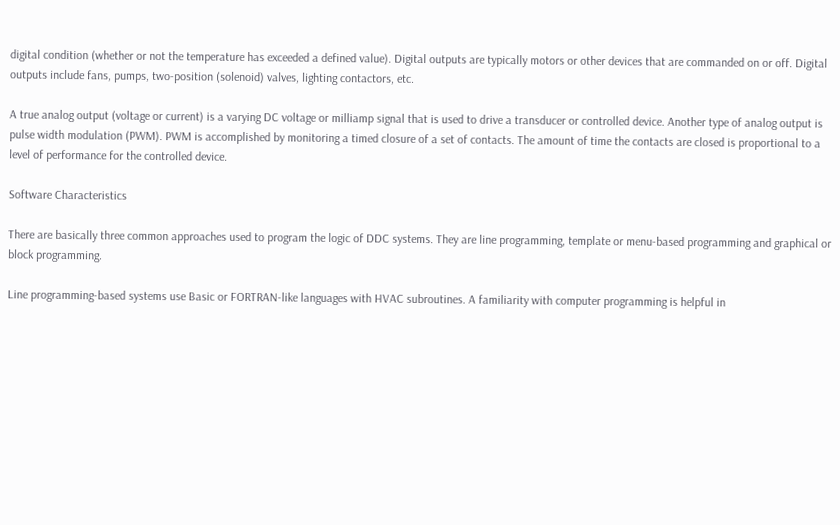digital condition (whether or not the temperature has exceeded a defined value). Digital outputs are typically motors or other devices that are commanded on or off. Digital outputs include fans, pumps, two-position (solenoid) valves, lighting contactors, etc.

A true analog output (voltage or current) is a varying DC voltage or milliamp signal that is used to drive a transducer or controlled device. Another type of analog output is pulse width modulation (PWM). PWM is accomplished by monitoring a timed closure of a set of contacts. The amount of time the contacts are closed is proportional to a level of performance for the controlled device.

Software Characteristics

There are basically three common approaches used to program the logic of DDC systems. They are line programming, template or menu-based programming and graphical or block programming.

Line programming-based systems use Basic or FORTRAN-like languages with HVAC subroutines. A familiarity with computer programming is helpful in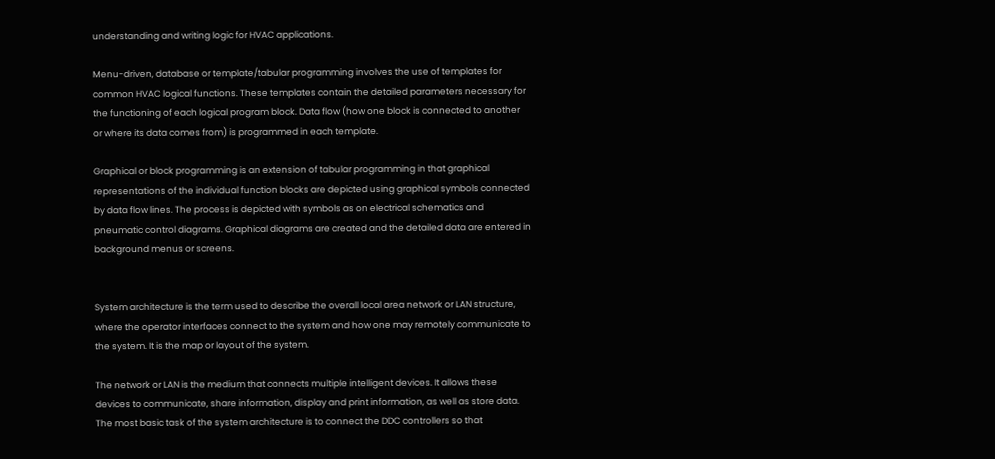understanding and writing logic for HVAC applications.

Menu-driven, database or template/tabular programming involves the use of templates for common HVAC logical functions. These templates contain the detailed parameters necessary for the functioning of each logical program block. Data flow (how one block is connected to another or where its data comes from) is programmed in each template.

Graphical or block programming is an extension of tabular programming in that graphical representations of the individual function blocks are depicted using graphical symbols connected by data flow lines. The process is depicted with symbols as on electrical schematics and pneumatic control diagrams. Graphical diagrams are created and the detailed data are entered in background menus or screens.


System architecture is the term used to describe the overall local area network or LAN structure, where the operator interfaces connect to the system and how one may remotely communicate to the system. It is the map or layout of the system.

The network or LAN is the medium that connects multiple intelligent devices. It allows these devices to communicate, share information, display and print information, as well as store data. The most basic task of the system architecture is to connect the DDC controllers so that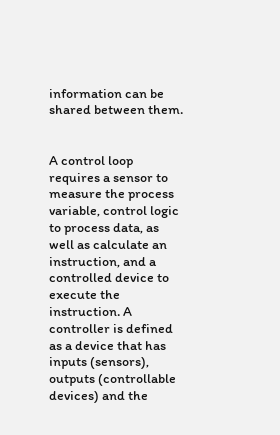information can be shared between them.


A control loop requires a sensor to measure the process variable, control logic to process data, as well as calculate an instruction, and a controlled device to execute the instruction. A controller is defined as a device that has inputs (sensors), outputs (controllable devices) and the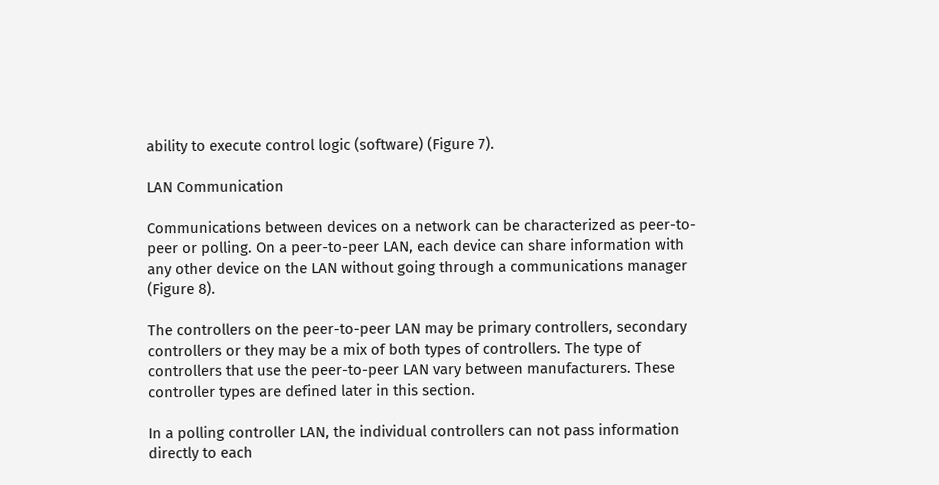ability to execute control logic (software) (Figure 7).

LAN Communication

Communications between devices on a network can be characterized as peer-to-peer or polling. On a peer-to-peer LAN, each device can share information with any other device on the LAN without going through a communications manager (Figure 8).

The controllers on the peer-to-peer LAN may be primary controllers, secondary controllers or they may be a mix of both types of controllers. The type of controllers that use the peer-to-peer LAN vary between manufacturers. These controller types are defined later in this section.

In a polling controller LAN, the individual controllers can not pass information directly to each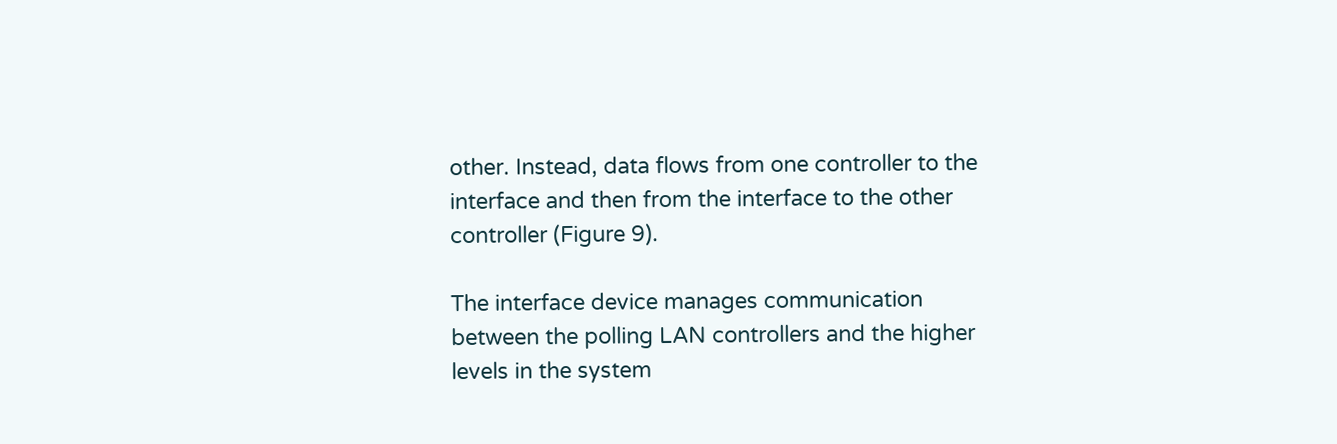other. Instead, data flows from one controller to the interface and then from the interface to the other controller (Figure 9).

The interface device manages communication between the polling LAN controllers and the higher levels in the system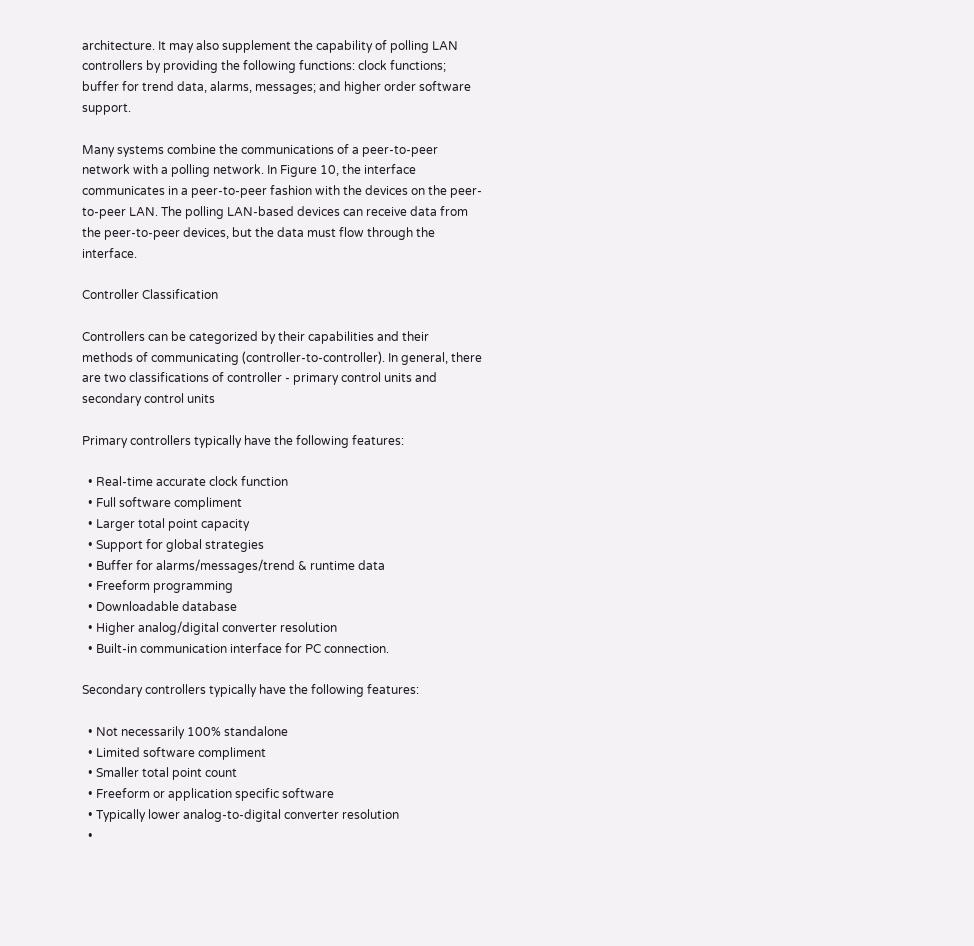architecture. It may also supplement the capability of polling LAN controllers by providing the following functions: clock functions; buffer for trend data, alarms, messages; and higher order software support.

Many systems combine the communications of a peer-to-peer network with a polling network. In Figure 10, the interface communicates in a peer-to-peer fashion with the devices on the peer-to-peer LAN. The polling LAN-based devices can receive data from the peer-to-peer devices, but the data must flow through the interface.

Controller Classification

Controllers can be categorized by their capabilities and their methods of communicating (controller-to-controller). In general, there are two classifications of controller - primary control units and secondary control units

Primary controllers typically have the following features:

  • Real-time accurate clock function
  • Full software compliment
  • Larger total point capacity
  • Support for global strategies
  • Buffer for alarms/messages/trend & runtime data
  • Freeform programming
  • Downloadable database
  • Higher analog/digital converter resolution
  • Built-in communication interface for PC connection.

Secondary controllers typically have the following features:

  • Not necessarily 100% standalone
  • Limited software compliment
  • Smaller total point count
  • Freeform or application specific software
  • Typically lower analog-to-digital converter resolution
  •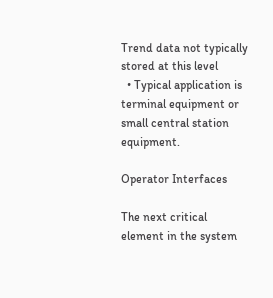Trend data not typically stored at this level
  • Typical application is terminal equipment or small central station equipment.

Operator Interfaces

The next critical element in the system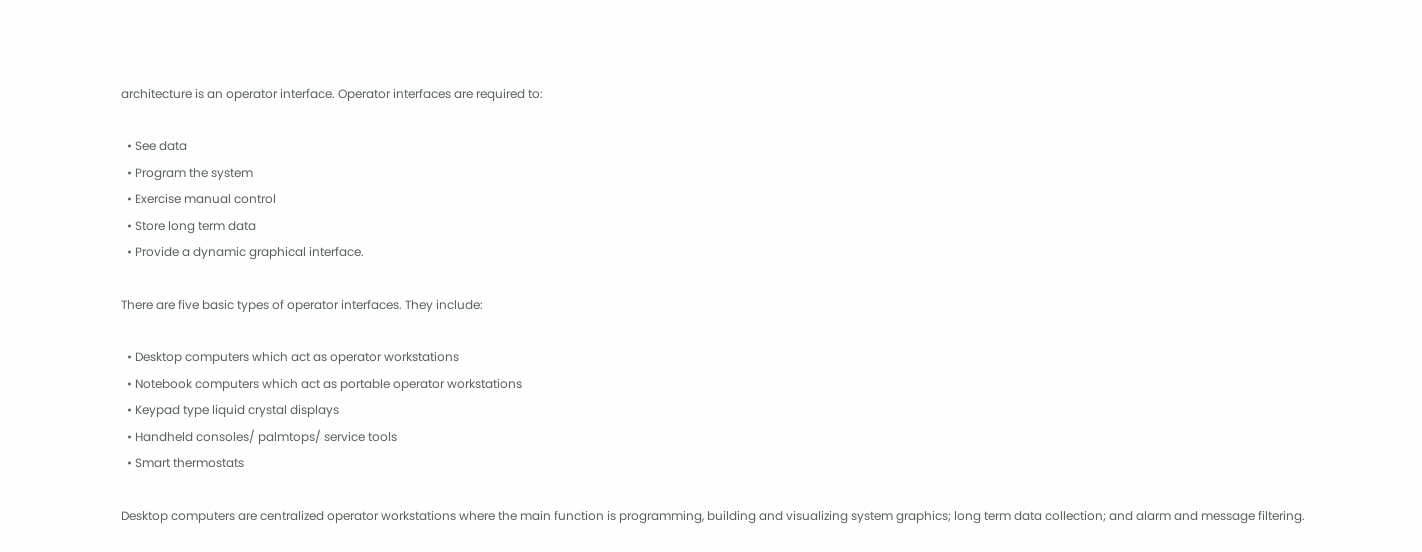architecture is an operator interface. Operator interfaces are required to:

  • See data
  • Program the system
  • Exercise manual control
  • Store long term data
  • Provide a dynamic graphical interface.

There are five basic types of operator interfaces. They include:

  • Desktop computers which act as operator workstations
  • Notebook computers which act as portable operator workstations
  • Keypad type liquid crystal displays
  • Handheld consoles/ palmtops/ service tools
  • Smart thermostats

Desktop computers are centralized operator workstations where the main function is programming, building and visualizing system graphics; long term data collection; and alarm and message filtering.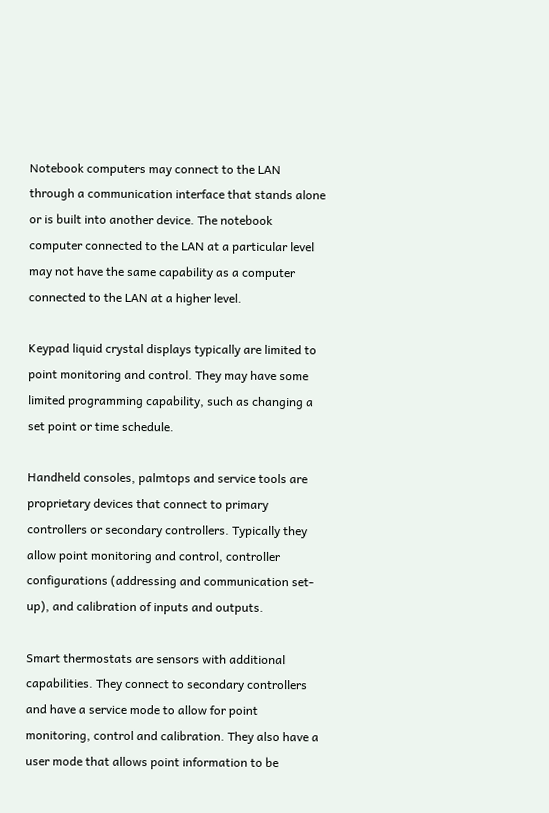Notebook computers may connect to the LAN through a communication interface that stands alone or is built into another device. The notebook computer connected to the LAN at a particular level may not have the same capability as a computer connected to the LAN at a higher level.

Keypad liquid crystal displays typically are limited to point monitoring and control. They may have some limited programming capability, such as changing a set point or time schedule.

Handheld consoles, palmtops and service tools are proprietary devices that connect to primary controllers or secondary controllers. Typically they allow point monitoring and control, controller configurations (addressing and communication set-up), and calibration of inputs and outputs.

Smart thermostats are sensors with additional capabilities. They connect to secondary controllers and have a service mode to allow for point monitoring, control and calibration. They also have a user mode that allows point information to be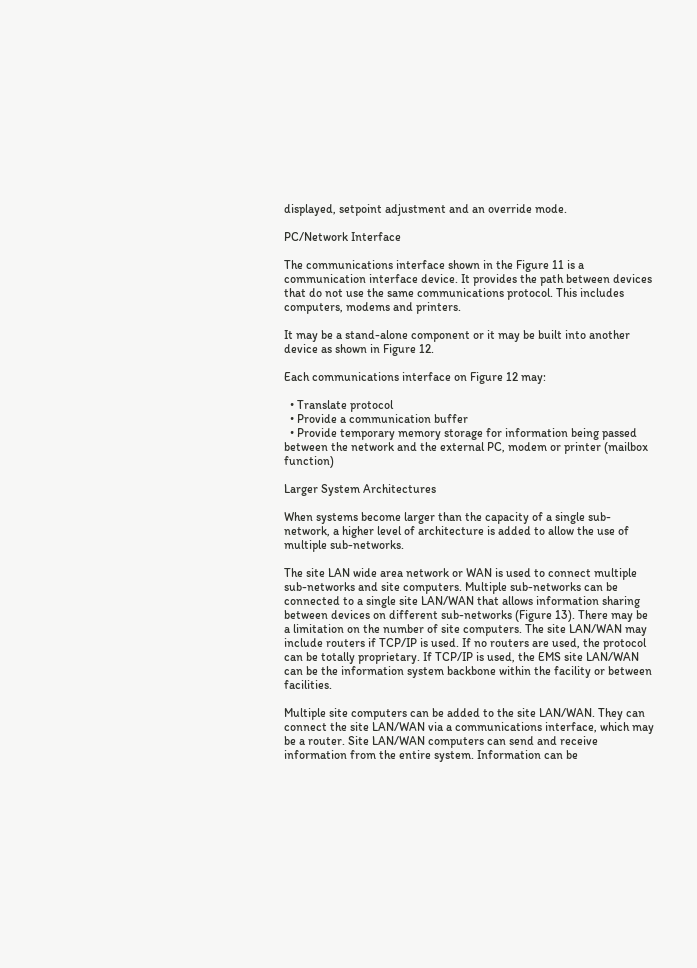displayed, setpoint adjustment and an override mode.

PC/Network Interface

The communications interface shown in the Figure 11 is a communication interface device. It provides the path between devices that do not use the same communications protocol. This includes computers, modems and printers.

It may be a stand-alone component or it may be built into another device as shown in Figure 12.

Each communications interface on Figure 12 may:

  • Translate protocol
  • Provide a communication buffer
  • Provide temporary memory storage for information being passed between the network and the external PC, modem or printer (mailbox function)

Larger System Architectures

When systems become larger than the capacity of a single sub-network, a higher level of architecture is added to allow the use of multiple sub-networks.

The site LAN wide area network or WAN is used to connect multiple sub-networks and site computers. Multiple sub-networks can be connected to a single site LAN/WAN that allows information sharing between devices on different sub-networks (Figure 13). There may be a limitation on the number of site computers. The site LAN/WAN may include routers if TCP/IP is used. If no routers are used, the protocol can be totally proprietary. If TCP/IP is used, the EMS site LAN/WAN can be the information system backbone within the facility or between facilities.

Multiple site computers can be added to the site LAN/WAN. They can connect the site LAN/WAN via a communications interface, which may be a router. Site LAN/WAN computers can send and receive information from the entire system. Information can be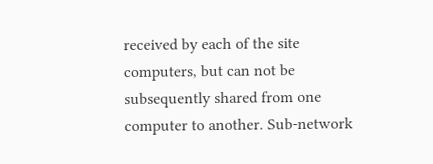received by each of the site computers, but can not be subsequently shared from one computer to another. Sub-network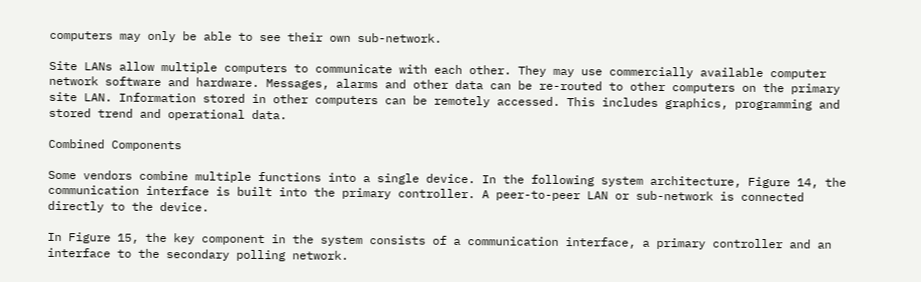computers may only be able to see their own sub-network.

Site LANs allow multiple computers to communicate with each other. They may use commercially available computer network software and hardware. Messages, alarms and other data can be re-routed to other computers on the primary site LAN. Information stored in other computers can be remotely accessed. This includes graphics, programming and stored trend and operational data.

Combined Components

Some vendors combine multiple functions into a single device. In the following system architecture, Figure 14, the communication interface is built into the primary controller. A peer-to-peer LAN or sub-network is connected directly to the device.

In Figure 15, the key component in the system consists of a communication interface, a primary controller and an interface to the secondary polling network.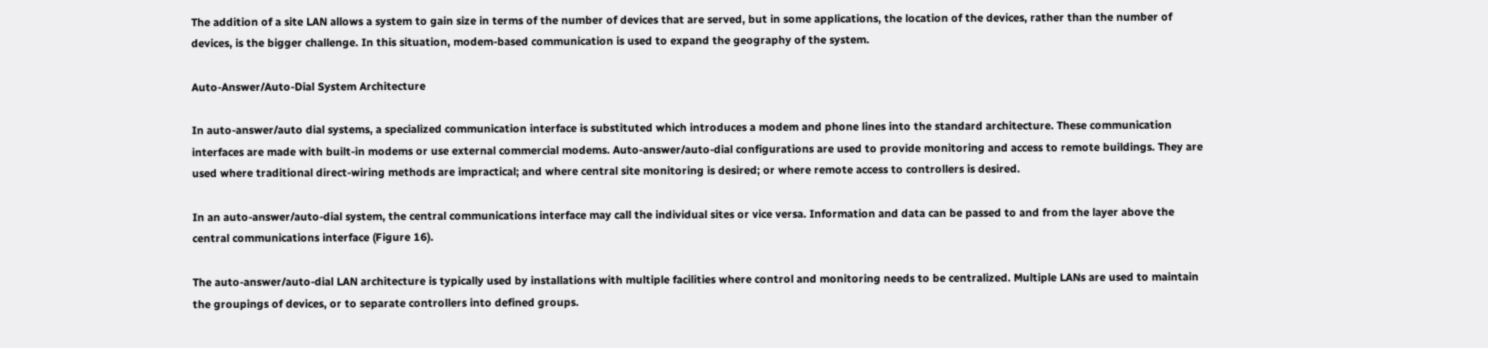The addition of a site LAN allows a system to gain size in terms of the number of devices that are served, but in some applications, the location of the devices, rather than the number of devices, is the bigger challenge. In this situation, modem-based communication is used to expand the geography of the system.

Auto-Answer/Auto-Dial System Architecture

In auto-answer/auto dial systems, a specialized communication interface is substituted which introduces a modem and phone lines into the standard architecture. These communication interfaces are made with built-in modems or use external commercial modems. Auto-answer/auto-dial configurations are used to provide monitoring and access to remote buildings. They are used where traditional direct-wiring methods are impractical; and where central site monitoring is desired; or where remote access to controllers is desired.

In an auto-answer/auto-dial system, the central communications interface may call the individual sites or vice versa. Information and data can be passed to and from the layer above the central communications interface (Figure 16).

The auto-answer/auto-dial LAN architecture is typically used by installations with multiple facilities where control and monitoring needs to be centralized. Multiple LANs are used to maintain the groupings of devices, or to separate controllers into defined groups.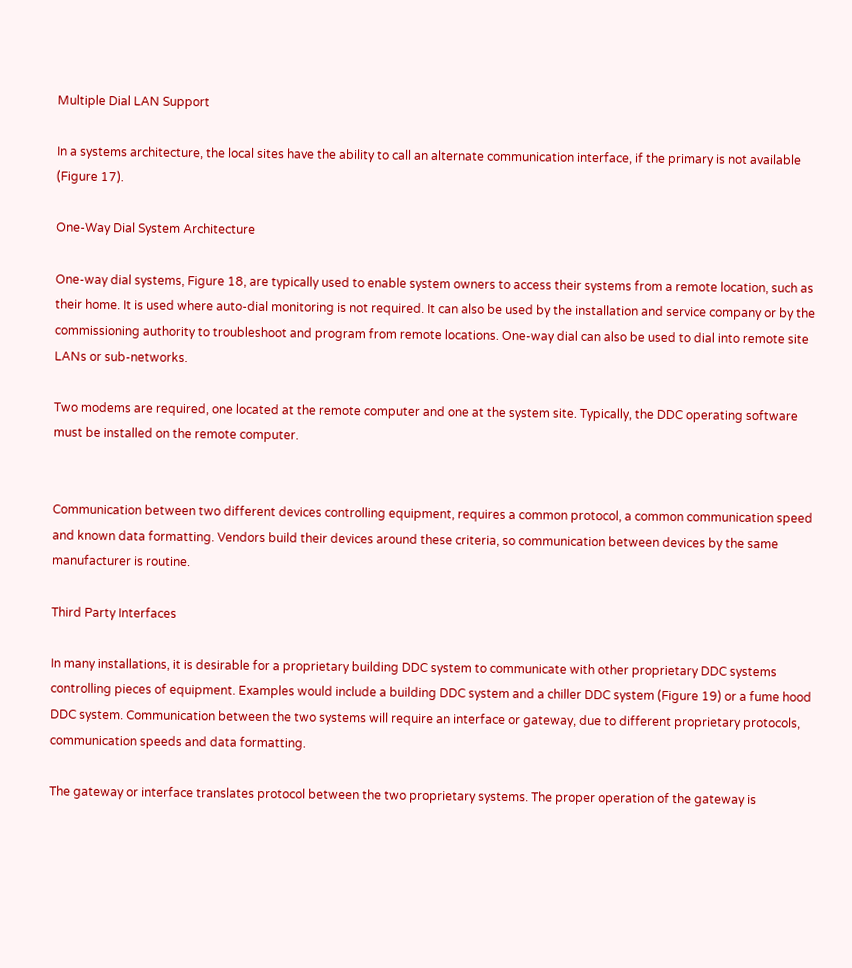Multiple Dial LAN Support

In a systems architecture, the local sites have the ability to call an alternate communication interface, if the primary is not available (Figure 17).

One-Way Dial System Architecture

One-way dial systems, Figure 18, are typically used to enable system owners to access their systems from a remote location, such as their home. It is used where auto-dial monitoring is not required. It can also be used by the installation and service company or by the commissioning authority to troubleshoot and program from remote locations. One-way dial can also be used to dial into remote site LANs or sub-networks.

Two modems are required, one located at the remote computer and one at the system site. Typically, the DDC operating software must be installed on the remote computer.


Communication between two different devices controlling equipment, requires a common protocol, a common communication speed and known data formatting. Vendors build their devices around these criteria, so communication between devices by the same manufacturer is routine.

Third Party Interfaces

In many installations, it is desirable for a proprietary building DDC system to communicate with other proprietary DDC systems controlling pieces of equipment. Examples would include a building DDC system and a chiller DDC system (Figure 19) or a fume hood DDC system. Communication between the two systems will require an interface or gateway, due to different proprietary protocols, communication speeds and data formatting.

The gateway or interface translates protocol between the two proprietary systems. The proper operation of the gateway is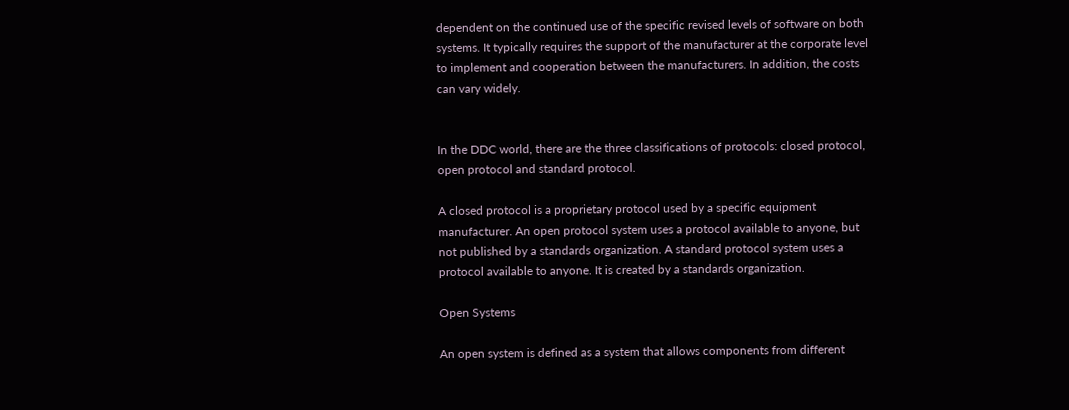dependent on the continued use of the specific revised levels of software on both systems. It typically requires the support of the manufacturer at the corporate level to implement and cooperation between the manufacturers. In addition, the costs can vary widely.


In the DDC world, there are the three classifications of protocols: closed protocol, open protocol and standard protocol.

A closed protocol is a proprietary protocol used by a specific equipment manufacturer. An open protocol system uses a protocol available to anyone, but not published by a standards organization. A standard protocol system uses a protocol available to anyone. It is created by a standards organization.

Open Systems

An open system is defined as a system that allows components from different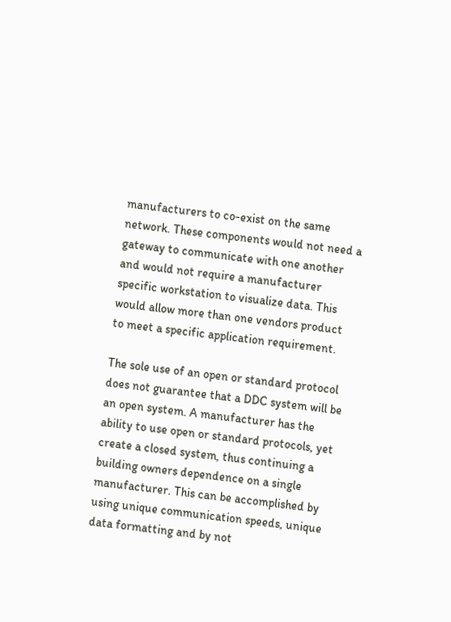manufacturers to co-exist on the same network. These components would not need a gateway to communicate with one another and would not require a manufacturer specific workstation to visualize data. This would allow more than one vendors product to meet a specific application requirement.

The sole use of an open or standard protocol does not guarantee that a DDC system will be an open system. A manufacturer has the ability to use open or standard protocols, yet create a closed system, thus continuing a building owners dependence on a single manufacturer. This can be accomplished by using unique communication speeds, unique data formatting and by not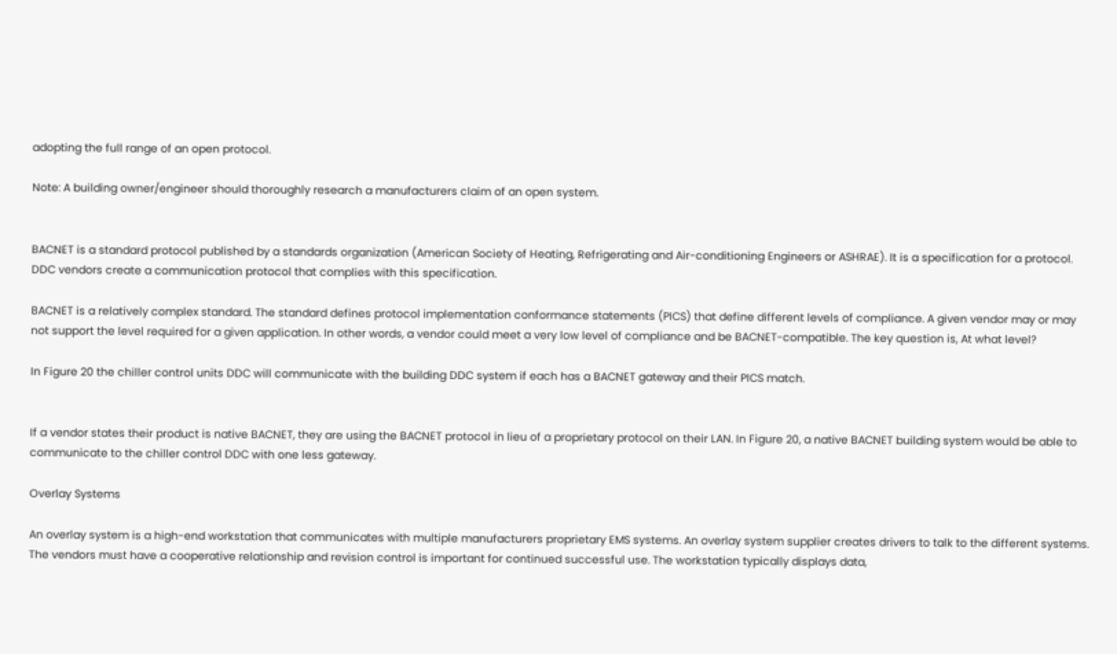adopting the full range of an open protocol.

Note: A building owner/engineer should thoroughly research a manufacturers claim of an open system.


BACNET is a standard protocol published by a standards organization (American Society of Heating, Refrigerating and Air-conditioning Engineers or ASHRAE). It is a specification for a protocol. DDC vendors create a communication protocol that complies with this specification.

BACNET is a relatively complex standard. The standard defines protocol implementation conformance statements (PICS) that define different levels of compliance. A given vendor may or may not support the level required for a given application. In other words, a vendor could meet a very low level of compliance and be BACNET-compatible. The key question is, At what level?

In Figure 20 the chiller control units DDC will communicate with the building DDC system if each has a BACNET gateway and their PICS match.


If a vendor states their product is native BACNET, they are using the BACNET protocol in lieu of a proprietary protocol on their LAN. In Figure 20, a native BACNET building system would be able to communicate to the chiller control DDC with one less gateway.

Overlay Systems

An overlay system is a high-end workstation that communicates with multiple manufacturers proprietary EMS systems. An overlay system supplier creates drivers to talk to the different systems. The vendors must have a cooperative relationship and revision control is important for continued successful use. The workstation typically displays data,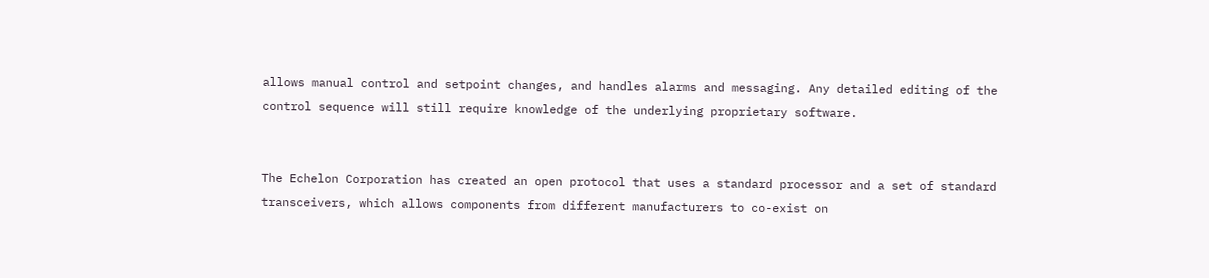allows manual control and setpoint changes, and handles alarms and messaging. Any detailed editing of the control sequence will still require knowledge of the underlying proprietary software.


The Echelon Corporation has created an open protocol that uses a standard processor and a set of standard transceivers, which allows components from different manufacturers to co-exist on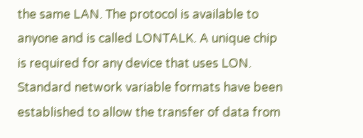the same LAN. The protocol is available to anyone and is called LONTALK. A unique chip is required for any device that uses LON. Standard network variable formats have been established to allow the transfer of data from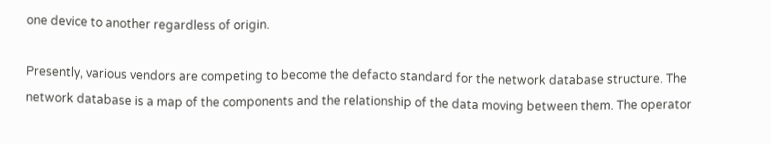one device to another regardless of origin.

Presently, various vendors are competing to become the defacto standard for the network database structure. The network database is a map of the components and the relationship of the data moving between them. The operator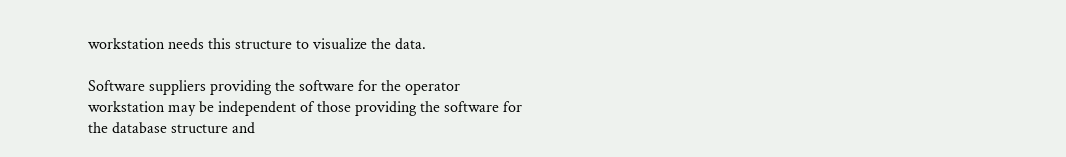workstation needs this structure to visualize the data.

Software suppliers providing the software for the operator workstation may be independent of those providing the software for the database structure and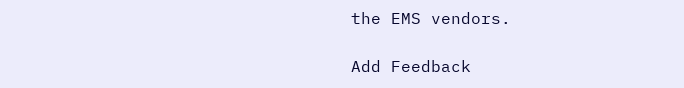the EMS vendors.

Add Feedback